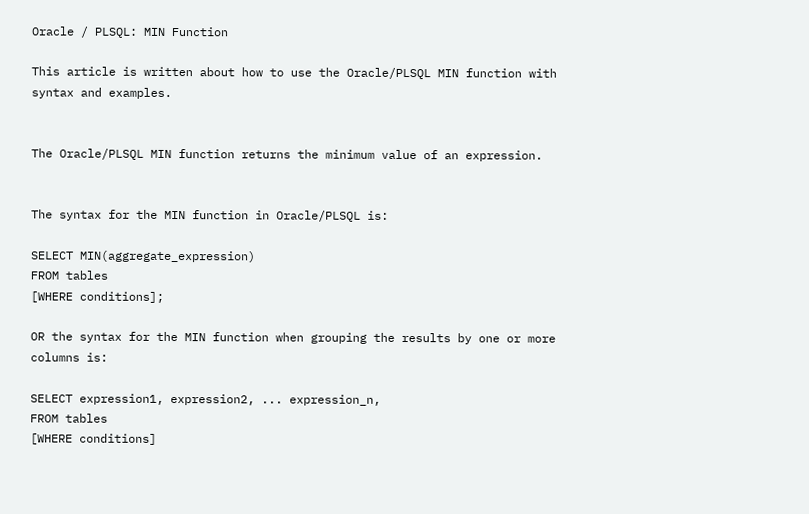Oracle / PLSQL: MIN Function

This article is written about how to use the Oracle/PLSQL MIN function with syntax and examples.


The Oracle/PLSQL MIN function returns the minimum value of an expression.


The syntax for the MIN function in Oracle/PLSQL is:

SELECT MIN(aggregate_expression)
FROM tables
[WHERE conditions];

OR the syntax for the MIN function when grouping the results by one or more columns is:

SELECT expression1, expression2, ... expression_n,
FROM tables
[WHERE conditions]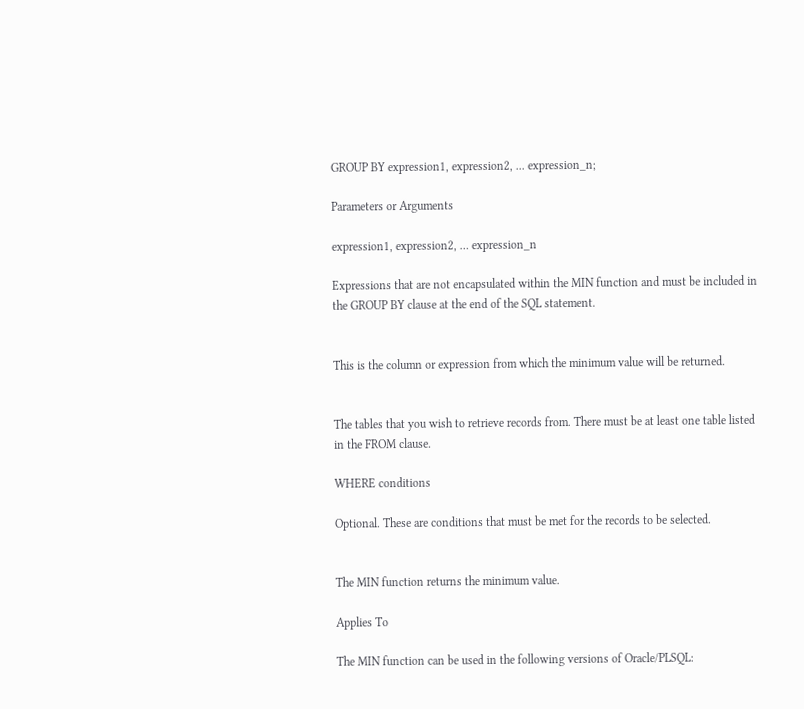GROUP BY expression1, expression2, ... expression_n;

Parameters or Arguments

expression1, expression2, … expression_n

Expressions that are not encapsulated within the MIN function and must be included in the GROUP BY clause at the end of the SQL statement.


This is the column or expression from which the minimum value will be returned.


The tables that you wish to retrieve records from. There must be at least one table listed in the FROM clause.

WHERE conditions

Optional. These are conditions that must be met for the records to be selected.


The MIN function returns the minimum value.

Applies To

The MIN function can be used in the following versions of Oracle/PLSQL: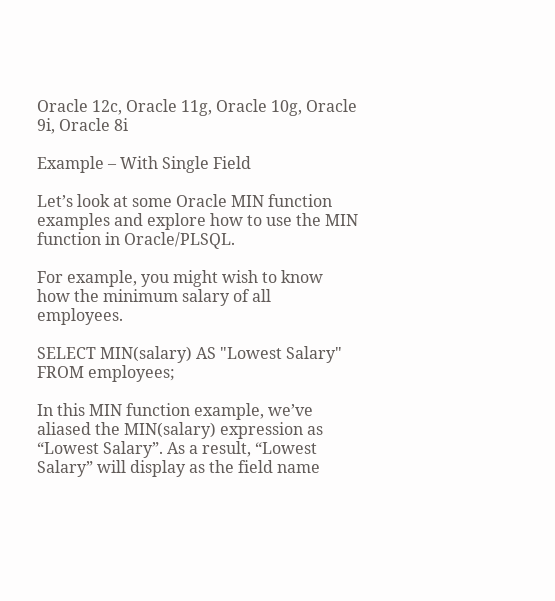Oracle 12c, Oracle 11g, Oracle 10g, Oracle 9i, Oracle 8i

Example – With Single Field

Let’s look at some Oracle MIN function examples and explore how to use the MIN function in Oracle/PLSQL.

For example, you might wish to know how the minimum salary of all employees.

SELECT MIN(salary) AS "Lowest Salary"
FROM employees;

In this MIN function example, we’ve aliased the MIN(salary) expression as “Lowest Salary”. As a result, “Lowest Salary” will display as the field name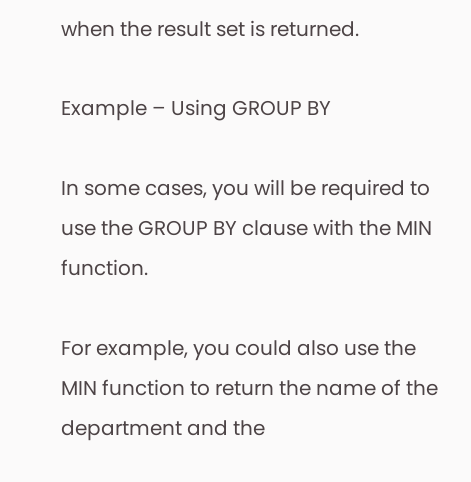when the result set is returned.

Example – Using GROUP BY

In some cases, you will be required to use the GROUP BY clause with the MIN function.

For example, you could also use the MIN function to return the name of the department and the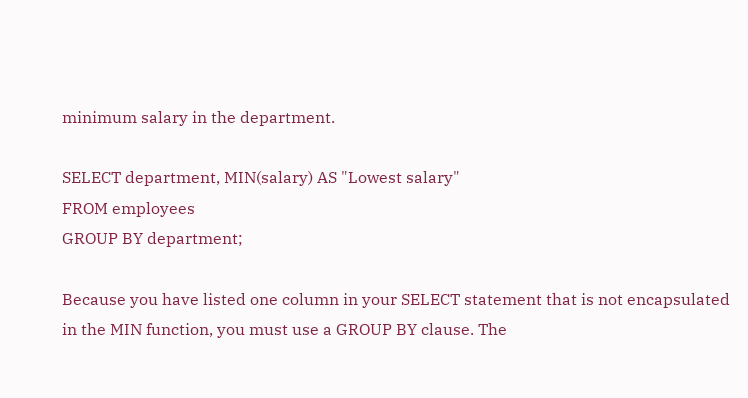minimum salary in the department.

SELECT department, MIN(salary) AS "Lowest salary"
FROM employees
GROUP BY department;

Because you have listed one column in your SELECT statement that is not encapsulated in the MIN function, you must use a GROUP BY clause. The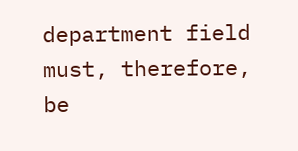department field must, therefore, be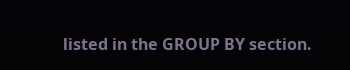listed in the GROUP BY section.